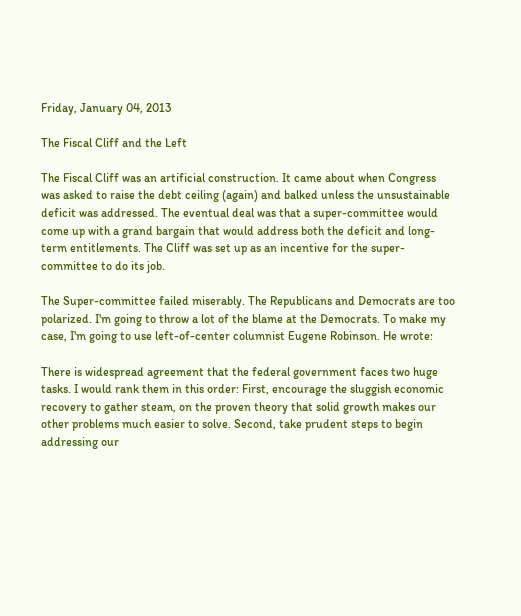Friday, January 04, 2013

The Fiscal Cliff and the Left

The Fiscal Cliff was an artificial construction. It came about when Congress was asked to raise the debt ceiling (again) and balked unless the unsustainable deficit was addressed. The eventual deal was that a super-committee would come up with a grand bargain that would address both the deficit and long-term entitlements. The Cliff was set up as an incentive for the super-committee to do its job.

The Super-committee failed miserably. The Republicans and Democrats are too polarized. I'm going to throw a lot of the blame at the Democrats. To make my case, I'm going to use left-of-center columnist Eugene Robinson. He wrote:

There is widespread agreement that the federal government faces two huge tasks. I would rank them in this order: First, encourage the sluggish economic recovery to gather steam, on the proven theory that solid growth makes our other problems much easier to solve. Second, take prudent steps to begin addressing our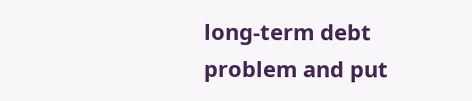long-term debt problem and put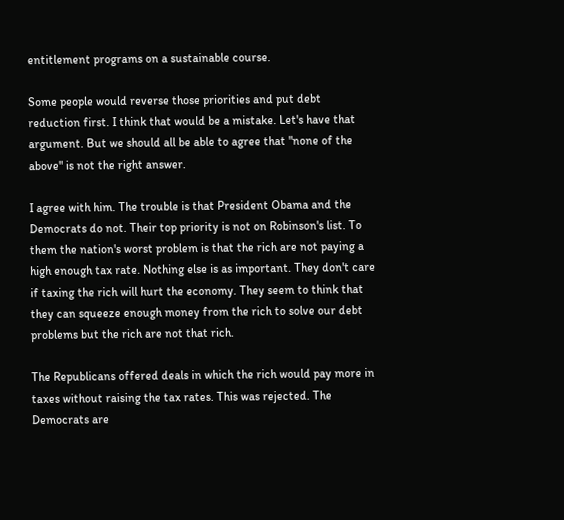entitlement programs on a sustainable course.

Some people would reverse those priorities and put debt reduction first. I think that would be a mistake. Let's have that argument. But we should all be able to agree that "none of the above" is not the right answer.

I agree with him. The trouble is that President Obama and the Democrats do not. Their top priority is not on Robinson's list. To them the nation's worst problem is that the rich are not paying a high enough tax rate. Nothing else is as important. They don't care if taxing the rich will hurt the economy. They seem to think that they can squeeze enough money from the rich to solve our debt problems but the rich are not that rich.

The Republicans offered deals in which the rich would pay more in taxes without raising the tax rates. This was rejected. The Democrats are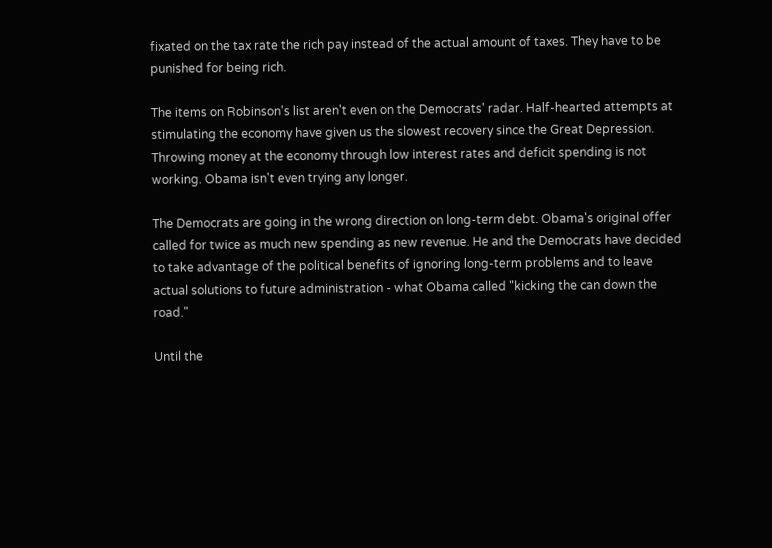fixated on the tax rate the rich pay instead of the actual amount of taxes. They have to be punished for being rich.

The items on Robinson's list aren't even on the Democrats' radar. Half-hearted attempts at stimulating the economy have given us the slowest recovery since the Great Depression. Throwing money at the economy through low interest rates and deficit spending is not working. Obama isn't even trying any longer.

The Democrats are going in the wrong direction on long-term debt. Obama's original offer called for twice as much new spending as new revenue. He and the Democrats have decided to take advantage of the political benefits of ignoring long-term problems and to leave actual solutions to future administration - what Obama called "kicking the can down the road."

Until the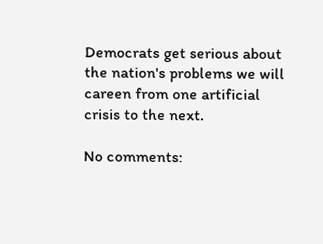Democrats get serious about the nation's problems we will careen from one artificial crisis to the next.

No comments: